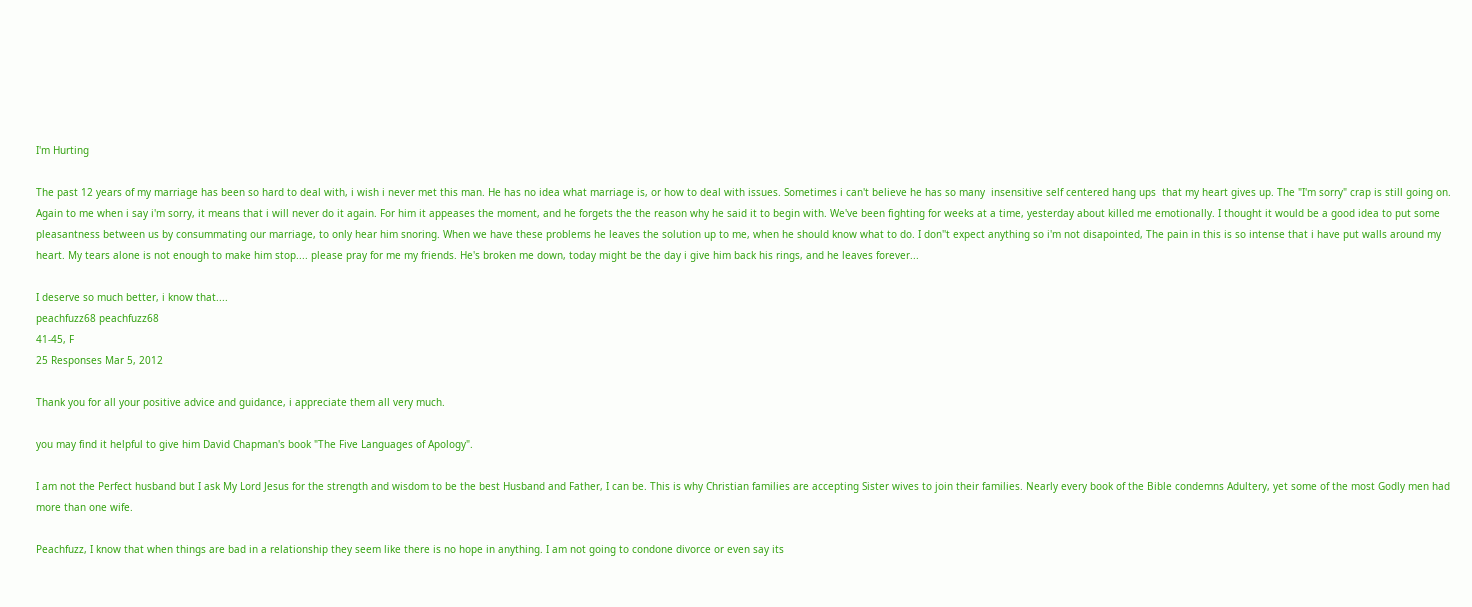I'm Hurting

The past 12 years of my marriage has been so hard to deal with, i wish i never met this man. He has no idea what marriage is, or how to deal with issues. Sometimes i can't believe he has so many  insensitive self centered hang ups  that my heart gives up. The "I'm sorry" crap is still going on. Again to me when i say i'm sorry, it means that i will never do it again. For him it appeases the moment, and he forgets the the reason why he said it to begin with. We've been fighting for weeks at a time, yesterday about killed me emotionally. I thought it would be a good idea to put some pleasantness between us by consummating our marriage, to only hear him snoring. When we have these problems he leaves the solution up to me, when he should know what to do. I don''t expect anything so i'm not disapointed, The pain in this is so intense that i have put walls around my heart. My tears alone is not enough to make him stop.... please pray for me my friends. He's broken me down, today might be the day i give him back his rings, and he leaves forever...

I deserve so much better, i know that....
peachfuzz68 peachfuzz68
41-45, F
25 Responses Mar 5, 2012

Thank you for all your positive advice and guidance, i appreciate them all very much.

you may find it helpful to give him David Chapman's book "The Five Languages of Apology".

I am not the Perfect husband but I ask My Lord Jesus for the strength and wisdom to be the best Husband and Father, I can be. This is why Christian families are accepting Sister wives to join their families. Nearly every book of the Bible condemns Adultery, yet some of the most Godly men had more than one wife.

Peachfuzz, I know that when things are bad in a relationship they seem like there is no hope in anything. I am not going to condone divorce or even say its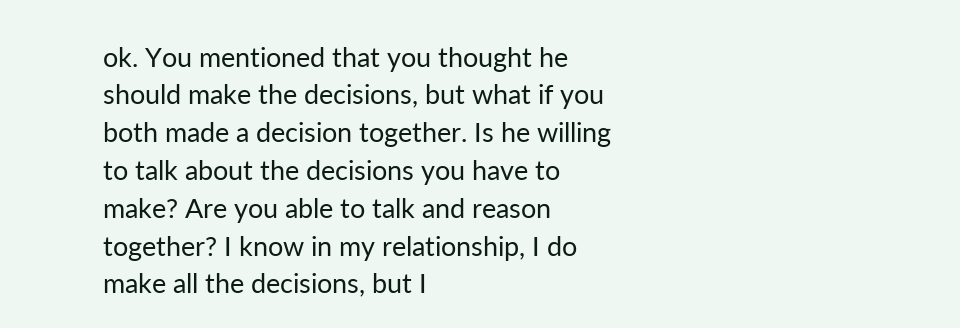ok. You mentioned that you thought he should make the decisions, but what if you both made a decision together. Is he willing to talk about the decisions you have to make? Are you able to talk and reason together? I know in my relationship, I do make all the decisions, but I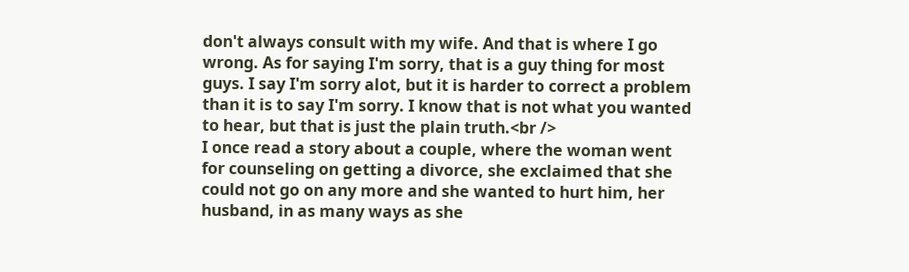don't always consult with my wife. And that is where I go wrong. As for saying I'm sorry, that is a guy thing for most guys. I say I'm sorry alot, but it is harder to correct a problem than it is to say I'm sorry. I know that is not what you wanted to hear, but that is just the plain truth.<br />
I once read a story about a couple, where the woman went for counseling on getting a divorce, she exclaimed that she could not go on any more and she wanted to hurt him, her husband, in as many ways as she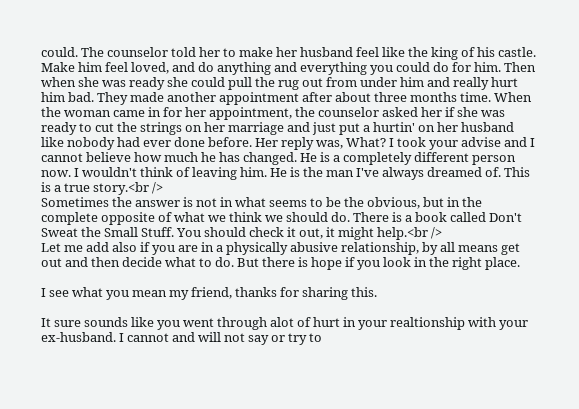could. The counselor told her to make her husband feel like the king of his castle. Make him feel loved, and do anything and everything you could do for him. Then when she was ready she could pull the rug out from under him and really hurt him bad. They made another appointment after about three months time. When the woman came in for her appointment, the counselor asked her if she was ready to cut the strings on her marriage and just put a hurtin' on her husband like nobody had ever done before. Her reply was, What? I took your advise and I cannot believe how much he has changed. He is a completely different person now. I wouldn't think of leaving him. He is the man I've always dreamed of. This is a true story.<br />
Sometimes the answer is not in what seems to be the obvious, but in the complete opposite of what we think we should do. There is a book called Don't Sweat the Small Stuff. You should check it out, it might help.<br />
Let me add also if you are in a physically abusive relationship, by all means get out and then decide what to do. But there is hope if you look in the right place.

I see what you mean my friend, thanks for sharing this.

It sure sounds like you went through alot of hurt in your realtionship with your ex-husband. I cannot and will not say or try to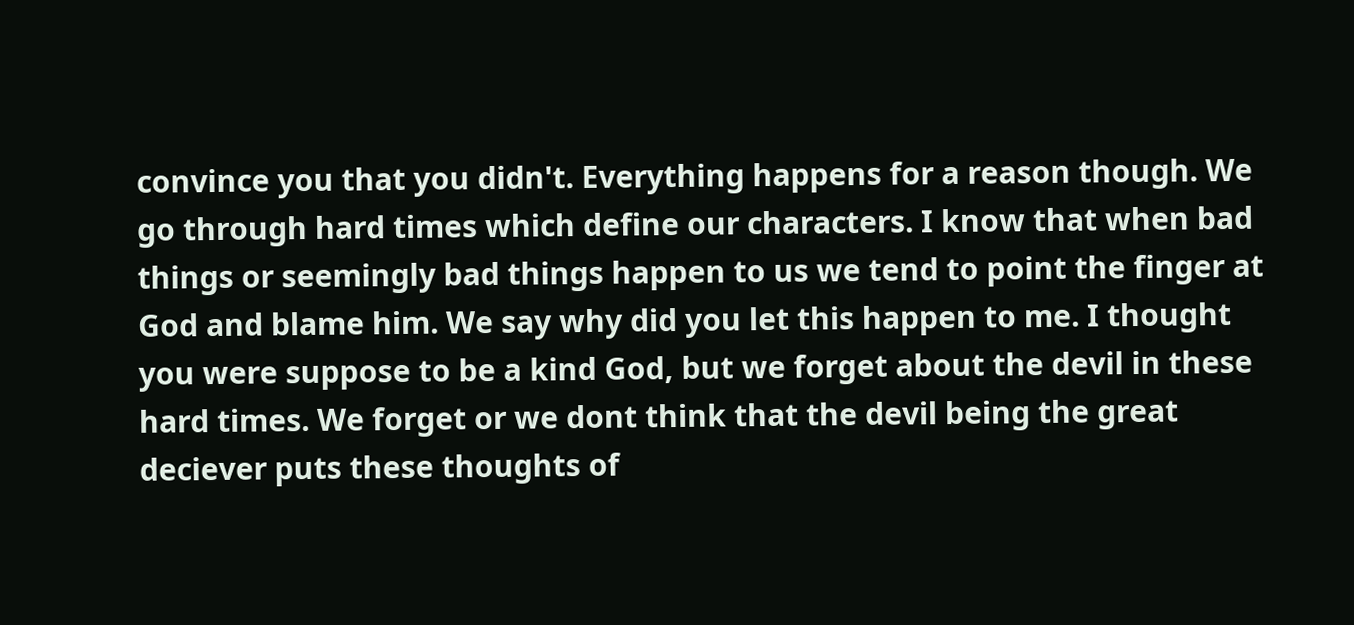convince you that you didn't. Everything happens for a reason though. We go through hard times which define our characters. I know that when bad things or seemingly bad things happen to us we tend to point the finger at God and blame him. We say why did you let this happen to me. I thought you were suppose to be a kind God, but we forget about the devil in these hard times. We forget or we dont think that the devil being the great deciever puts these thoughts of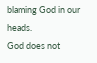blaming God in our heads.
God does not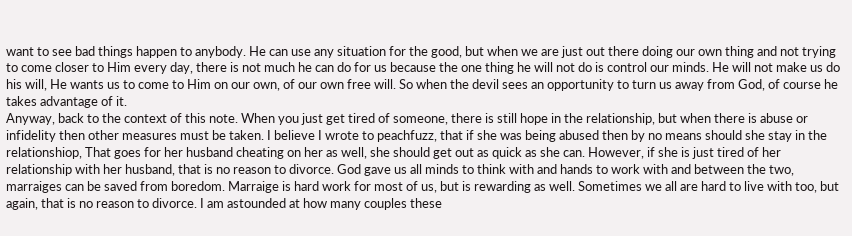want to see bad things happen to anybody. He can use any situation for the good, but when we are just out there doing our own thing and not trying to come closer to Him every day, there is not much he can do for us because the one thing he will not do is control our minds. He will not make us do his will, He wants us to come to Him on our own, of our own free will. So when the devil sees an opportunity to turn us away from God, of course he takes advantage of it.
Anyway, back to the context of this note. When you just get tired of someone, there is still hope in the relationship, but when there is abuse or infidelity then other measures must be taken. I believe I wrote to peachfuzz, that if she was being abused then by no means should she stay in the relationshiop, That goes for her husband cheating on her as well, she should get out as quick as she can. However, if she is just tired of her relationship with her husband, that is no reason to divorce. God gave us all minds to think with and hands to work with and between the two, marraiges can be saved from boredom. Marraige is hard work for most of us, but is rewarding as well. Sometimes we all are hard to live with too, but again, that is no reason to divorce. I am astounded at how many couples these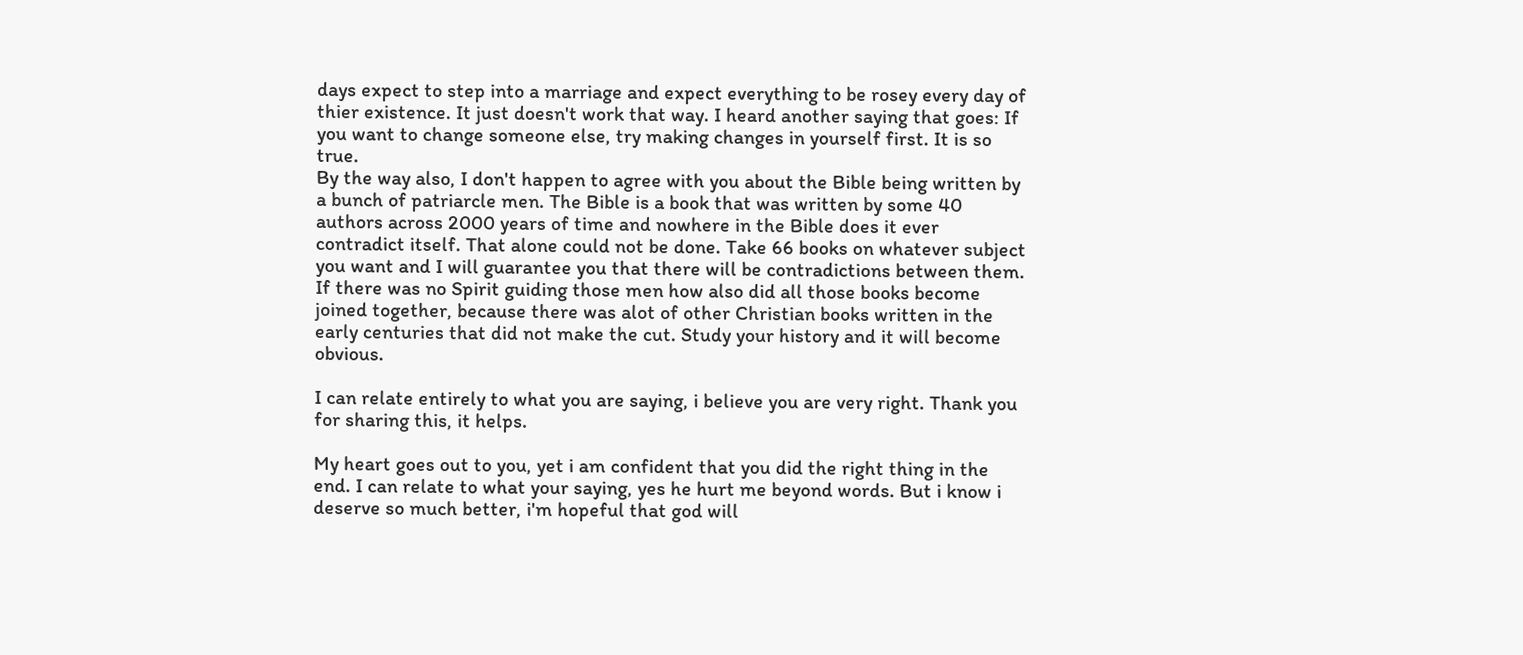days expect to step into a marriage and expect everything to be rosey every day of thier existence. It just doesn't work that way. I heard another saying that goes: If you want to change someone else, try making changes in yourself first. It is so true.
By the way also, I don't happen to agree with you about the Bible being written by a bunch of patriarcle men. The Bible is a book that was written by some 40 authors across 2000 years of time and nowhere in the Bible does it ever contradict itself. That alone could not be done. Take 66 books on whatever subject you want and I will guarantee you that there will be contradictions between them. If there was no Spirit guiding those men how also did all those books become joined together, because there was alot of other Christian books written in the early centuries that did not make the cut. Study your history and it will become obvious.

I can relate entirely to what you are saying, i believe you are very right. Thank you for sharing this, it helps.

My heart goes out to you, yet i am confident that you did the right thing in the end. I can relate to what your saying, yes he hurt me beyond words. But i know i deserve so much better, i'm hopeful that god will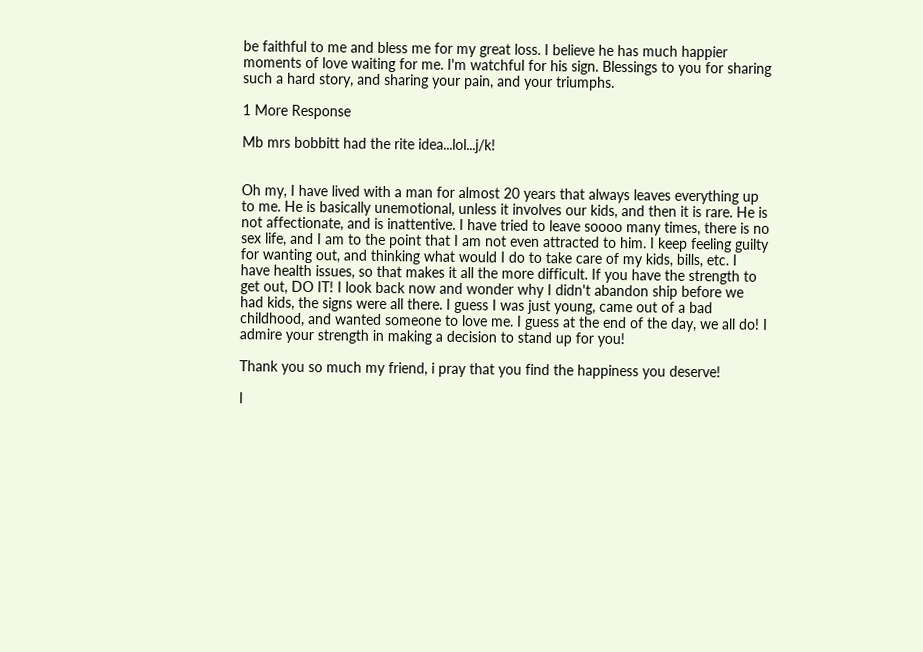be faithful to me and bless me for my great loss. I believe he has much happier moments of love waiting for me. I'm watchful for his sign. Blessings to you for sharing such a hard story, and sharing your pain, and your triumphs.

1 More Response

Mb mrs bobbitt had the rite idea...lol...j/k!


Oh my, I have lived with a man for almost 20 years that always leaves everything up to me. He is basically unemotional, unless it involves our kids, and then it is rare. He is not affectionate, and is inattentive. I have tried to leave soooo many times, there is no sex life, and I am to the point that I am not even attracted to him. I keep feeling guilty for wanting out, and thinking what would I do to take care of my kids, bills, etc. I have health issues, so that makes it all the more difficult. If you have the strength to get out, DO IT! I look back now and wonder why I didn't abandon ship before we had kids, the signs were all there. I guess I was just young, came out of a bad childhood, and wanted someone to love me. I guess at the end of the day, we all do! I admire your strength in making a decision to stand up for you!

Thank you so much my friend, i pray that you find the happiness you deserve!

I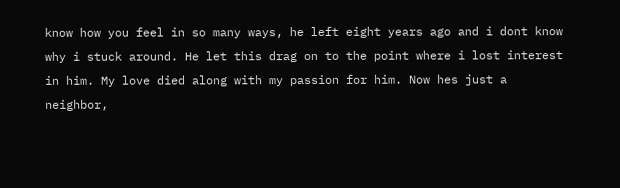know how you feel in so many ways, he left eight years ago and i dont know why i stuck around. He let this drag on to the point where i lost interest in him. My love died along with my passion for him. Now hes just a neighbor,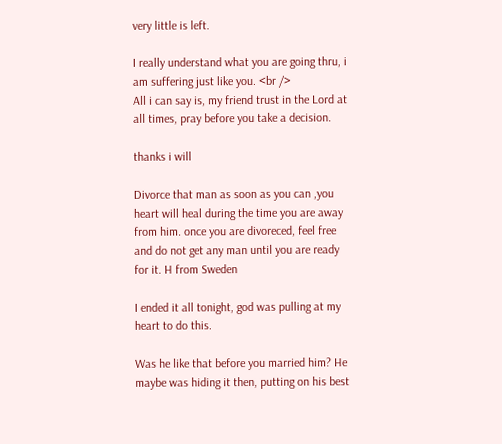very little is left.

I really understand what you are going thru, i am suffering just like you. <br />
All i can say is, my friend trust in the Lord at all times, pray before you take a decision.

thanks i will

Divorce that man as soon as you can ,you heart will heal during the time you are away from him. once you are divoreced, feel free and do not get any man until you are ready for it. H from Sweden

I ended it all tonight, god was pulling at my heart to do this.

Was he like that before you married him? He maybe was hiding it then, putting on his best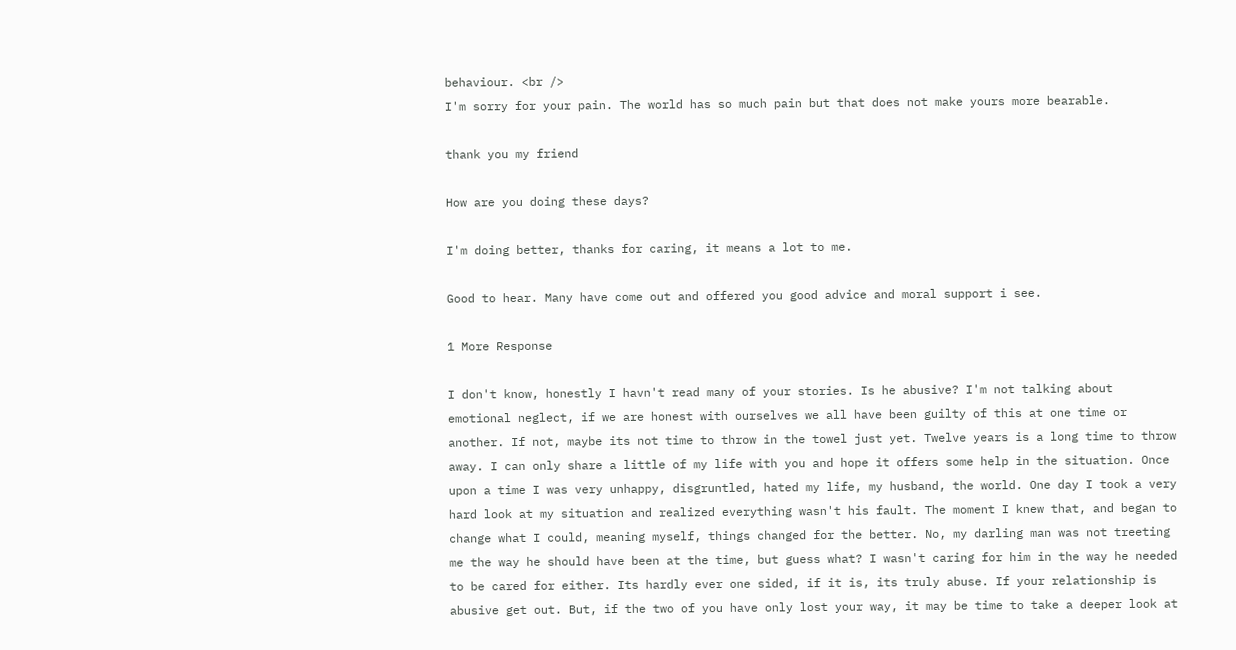behaviour. <br />
I'm sorry for your pain. The world has so much pain but that does not make yours more bearable.

thank you my friend

How are you doing these days?

I'm doing better, thanks for caring, it means a lot to me.

Good to hear. Many have come out and offered you good advice and moral support i see.

1 More Response

I don't know, honestly I havn't read many of your stories. Is he abusive? I'm not talking about emotional neglect, if we are honest with ourselves we all have been guilty of this at one time or another. If not, maybe its not time to throw in the towel just yet. Twelve years is a long time to throw away. I can only share a little of my life with you and hope it offers some help in the situation. Once upon a time I was very unhappy, disgruntled, hated my life, my husband, the world. One day I took a very hard look at my situation and realized everything wasn't his fault. The moment I knew that, and began to change what I could, meaning myself, things changed for the better. No, my darling man was not treeting me the way he should have been at the time, but guess what? I wasn't caring for him in the way he needed to be cared for either. Its hardly ever one sided, if it is, its truly abuse. If your relationship is abusive get out. But, if the two of you have only lost your way, it may be time to take a deeper look at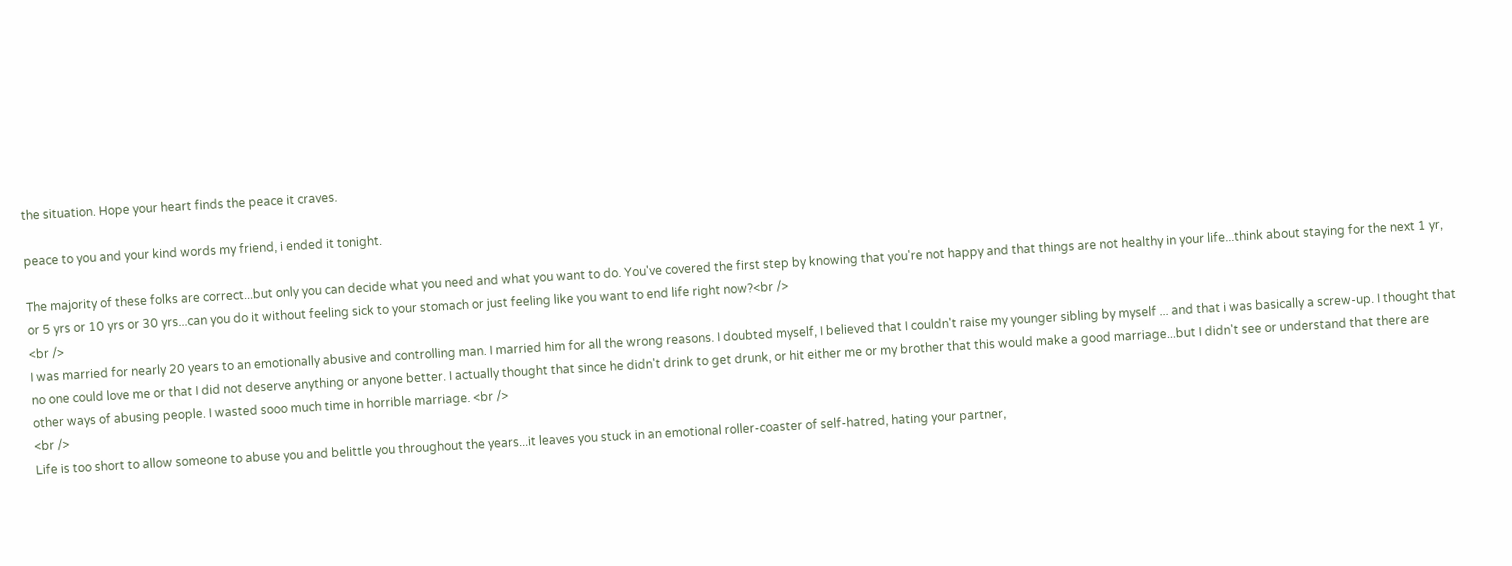the situation. Hope your heart finds the peace it craves.

peace to you and your kind words my friend, i ended it tonight.

The majority of these folks are correct...but only you can decide what you need and what you want to do. You've covered the first step by knowing that you're not happy and that things are not healthy in your life...think about staying for the next 1 yr, or 5 yrs or 10 yrs or 30 yrs...can you do it without feeling sick to your stomach or just feeling like you want to end life right now?<br />
<br />
I was married for nearly 20 years to an emotionally abusive and controlling man. I married him for all the wrong reasons. I doubted myself, I believed that I couldn't raise my younger sibling by myself ... and that i was basically a screw-up. I thought that no one could love me or that I did not deserve anything or anyone better. I actually thought that since he didn't drink to get drunk, or hit either me or my brother that this would make a good marriage...but I didn't see or understand that there are other ways of abusing people. I wasted sooo much time in horrible marriage. <br />
<br />
Life is too short to allow someone to abuse you and belittle you throughout the years...it leaves you stuck in an emotional roller-coaster of self-hatred, hating your partner,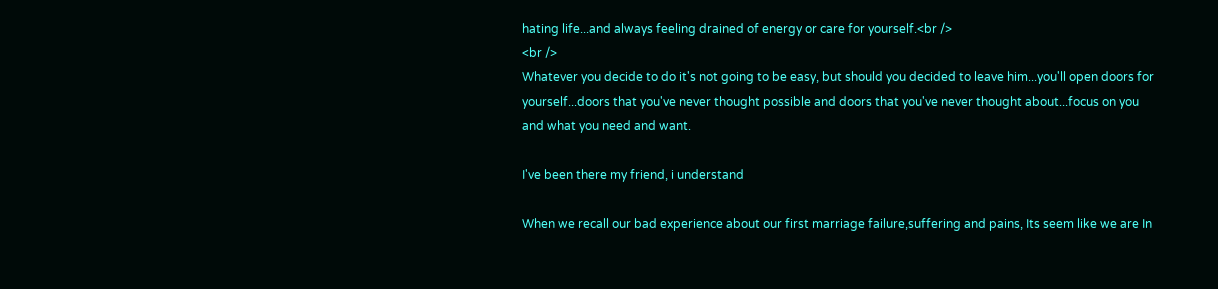hating life...and always feeling drained of energy or care for yourself.<br />
<br />
Whatever you decide to do it's not going to be easy, but should you decided to leave him...you'll open doors for yourself...doors that you've never thought possible and doors that you've never thought about...focus on you and what you need and want.

I've been there my friend, i understand

When we recall our bad experience about our first marriage failure,suffering and pains, Its seem like we are In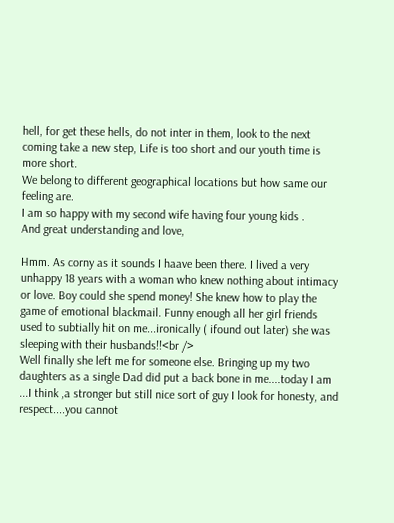hell, for get these hells, do not inter in them, look to the next coming take a new step, Life is too short and our youth time is more short.
We belong to different geographical locations but how same our feeling are.
I am so happy with my second wife having four young kids .
And great understanding and love,

Hmm. As corny as it sounds I haave been there. I lived a very unhappy 18 years with a woman who knew nothing about intimacy or love. Boy could she spend money! She knew how to play the game of emotional blackmail. Funny enough all her girl friends used to subtially hit on me...ironically ( ifound out later) she was sleeping with their husbands!!<br />
Well finally she left me for someone else. Bringing up my two daughters as a single Dad did put a back bone in me....today I am ...I think ,a stronger but still nice sort of guy I look for honesty, and respect....you cannot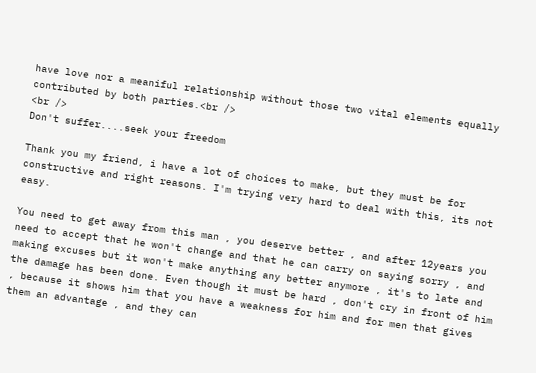have love nor a meaniful relationship without those two vital elements equally contributed by both parties.<br />
<br />
Don't suffer....seek your freedom

Thank you my friend, i have a lot of choices to make, but they must be for constructive and right reasons. I'm trying very hard to deal with this, its not easy.

You need to get away from this man , you deserve better , and after 12years you need to accept that he won't change and that he can carry on saying sorry , and making excuses but it won't make anything any better anymore , it's to late and the damage has been done. Even though it must be hard , don't cry in front of him , because it shows him that you have a weakness for him and for men that gives them an advantage , and they can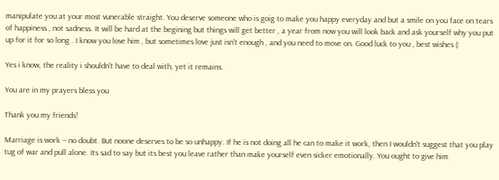manipulate you at your most vunerable straight. You deserve someone who is goig to make you happy everyday and but a smile on you face on tears of happiness , not sadness. It will be hard at the begining but things will get better , a year from now you will look back and ask yourself why you put up for it for so long . I know you love him , but sometimes love just isn't enough , and you need to move on. Good luck to you , best wishes (:

Yes i know, the reality i shouldn't have to deal with, yet it remains.

You are in my prayers bless you

Thank you my friends!

Marriage is work -- no doubt. But noone deserves to be so unhappy. If he is not doing all he can to make it work, then I wouldn't suggest that you play tug of war and pull alone. Its sad to say but its best you leave rather than make yourself even sicker emotionally. You ought to give him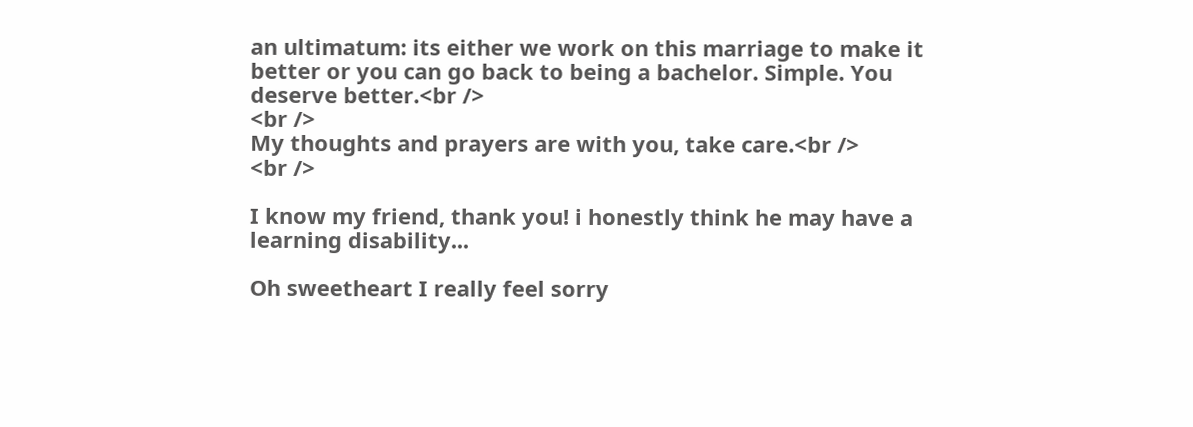an ultimatum: its either we work on this marriage to make it better or you can go back to being a bachelor. Simple. You deserve better.<br />
<br />
My thoughts and prayers are with you, take care.<br />
<br />

I know my friend, thank you! i honestly think he may have a learning disability...

Oh sweetheart I really feel sorry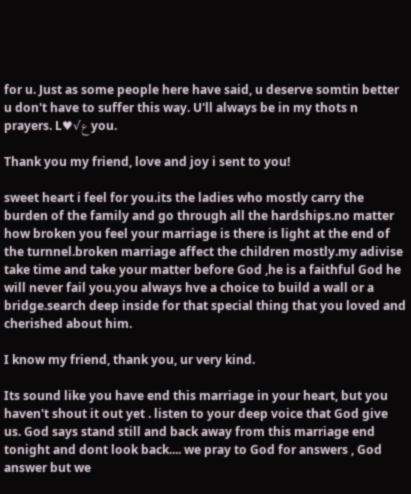for u. Just as some people here have said, u deserve somtin better u don't have to suffer this way. U'll always be in my thots n prayers. L♥√ع you.

Thank you my friend, love and joy i sent to you!

sweet heart i feel for you.its the ladies who mostly carry the burden of the family and go through all the hardships.no matter how broken you feel your marriage is there is light at the end of the turnnel.broken marriage affect the children mostly.my adivise take time and take your matter before God ,he is a faithful God he will never fail you.you always hve a choice to build a wall or a bridge.search deep inside for that special thing that you loved and cherished about him.

I know my friend, thank you, ur very kind.

Its sound like you have end this marriage in your heart, but you haven't shout it out yet . listen to your deep voice that God give us. God says stand still and back away from this marriage end tonight and dont look back.... we pray to God for answers , God answer but we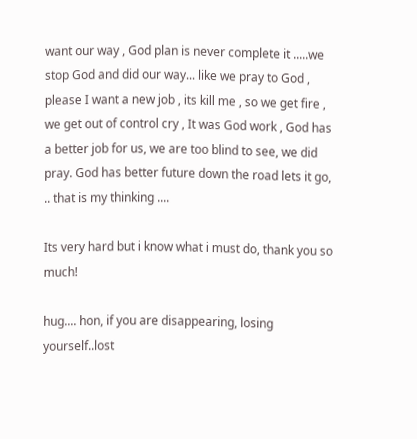want our way , God plan is never complete it .....we stop God and did our way... like we pray to God , please I want a new job , its kill me , so we get fire , we get out of control cry , It was God work , God has a better job for us, we are too blind to see, we did pray. God has better future down the road lets it go, .. that is my thinking ....

Its very hard but i know what i must do, thank you so much!

hug.... hon, if you are disappearing, losing yourself..lost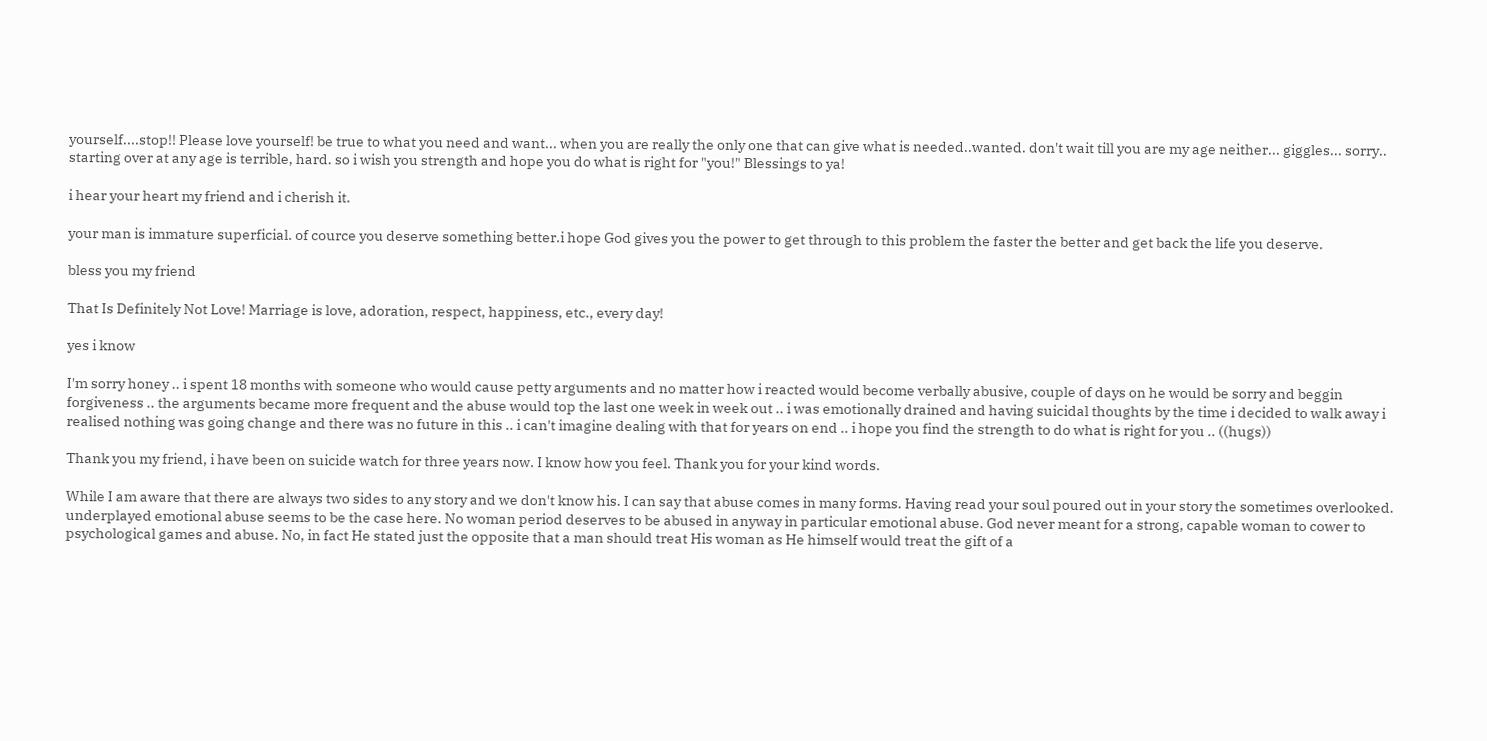yourself....stop!! Please love yourself! be true to what you need and want... when you are really the only one that can give what is needed..wanted. don't wait till you are my age neither... giggles... sorry.. starting over at any age is terrible, hard. so i wish you strength and hope you do what is right for "you!" Blessings to ya!

i hear your heart my friend and i cherish it.

your man is immature superficial. of cource you deserve something better.i hope God gives you the power to get through to this problem the faster the better and get back the life you deserve.

bless you my friend

That Is Definitely Not Love! Marriage is love, adoration, respect, happiness, etc., every day!

yes i know

I'm sorry honey .. i spent 18 months with someone who would cause petty arguments and no matter how i reacted would become verbally abusive, couple of days on he would be sorry and beggin forgiveness .. the arguments became more frequent and the abuse would top the last one week in week out .. i was emotionally drained and having suicidal thoughts by the time i decided to walk away i realised nothing was going change and there was no future in this .. i can't imagine dealing with that for years on end .. i hope you find the strength to do what is right for you .. ((hugs))

Thank you my friend, i have been on suicide watch for three years now. I know how you feel. Thank you for your kind words.

While I am aware that there are always two sides to any story and we don't know his. I can say that abuse comes in many forms. Having read your soul poured out in your story the sometimes overlooked. underplayed emotional abuse seems to be the case here. No woman period deserves to be abused in anyway in particular emotional abuse. God never meant for a strong, capable woman to cower to psychological games and abuse. No, in fact He stated just the opposite that a man should treat His woman as He himself would treat the gift of a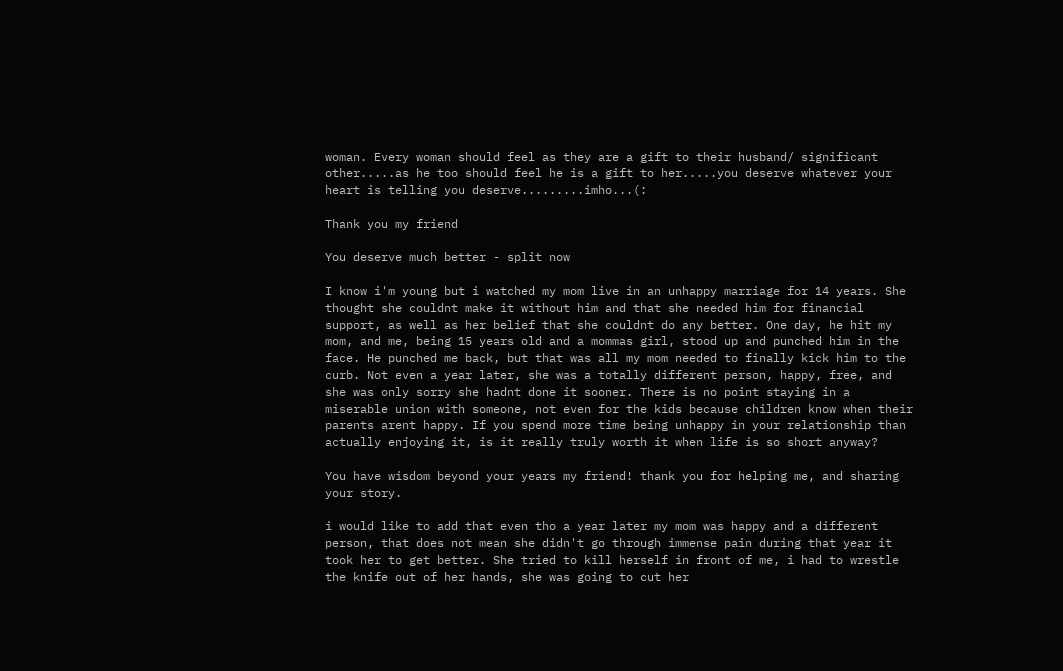woman. Every woman should feel as they are a gift to their husband/ significant other.....as he too should feel he is a gift to her.....you deserve whatever your heart is telling you deserve.........imho...(:

Thank you my friend

You deserve much better - split now

I know i'm young but i watched my mom live in an unhappy marriage for 14 years. She thought she couldnt make it without him and that she needed him for financial support, as well as her belief that she couldnt do any better. One day, he hit my mom, and me, being 15 years old and a mommas girl, stood up and punched him in the face. He punched me back, but that was all my mom needed to finally kick him to the curb. Not even a year later, she was a totally different person, happy, free, and she was only sorry she hadnt done it sooner. There is no point staying in a miserable union with someone, not even for the kids because children know when their parents arent happy. If you spend more time being unhappy in your relationship than actually enjoying it, is it really truly worth it when life is so short anyway?

You have wisdom beyond your years my friend! thank you for helping me, and sharing your story.

i would like to add that even tho a year later my mom was happy and a different person, that does not mean she didn't go through immense pain during that year it took her to get better. She tried to kill herself in front of me, i had to wrestle the knife out of her hands, she was going to cut her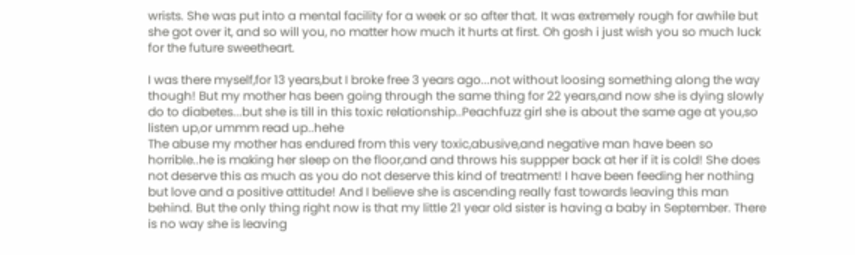wrists. She was put into a mental facility for a week or so after that. It was extremely rough for awhile but she got over it, and so will you, no matter how much it hurts at first. Oh gosh i just wish you so much luck for the future sweetheart.

I was there myself,for 13 years,but I broke free 3 years ago...not without loosing something along the way though! But my mother has been going through the same thing for 22 years,and now she is dying slowly do to diabetes...but she is till in this toxic relationship..Peachfuzz girl she is about the same age at you,so listen up,or ummm read up..hehe
The abuse my mother has endured from this very toxic,abusive,and negative man have been so horrible..he is making her sleep on the floor,and and throws his suppper back at her if it is cold! She does not deserve this as much as you do not deserve this kind of treatment! I have been feeding her nothing but love and a positive attitude! And I believe she is ascending really fast towards leaving this man behind. But the only thing right now is that my little 21 year old sister is having a baby in September. There is no way she is leaving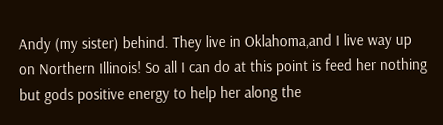Andy (my sister) behind. They live in Oklahoma,and I live way up on Northern Illinois! So all I can do at this point is feed her nothing but gods positive energy to help her along the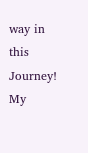way in this Journey! My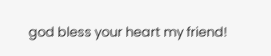god bless your heart my friend!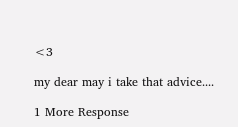<3

my dear may i take that advice....

1 More Response